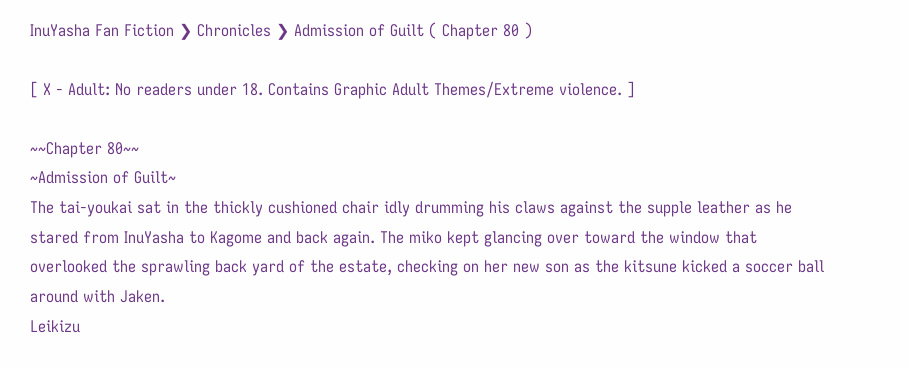InuYasha Fan Fiction ❯ Chronicles ❯ Admission of Guilt ( Chapter 80 )

[ X - Adult: No readers under 18. Contains Graphic Adult Themes/Extreme violence. ]

~~Chapter 80~~
~Admission of Guilt~
The tai-youkai sat in the thickly cushioned chair idly drumming his claws against the supple leather as he stared from InuYasha to Kagome and back again. The miko kept glancing over toward the window that overlooked the sprawling back yard of the estate, checking on her new son as the kitsune kicked a soccer ball around with Jaken.
Leikizu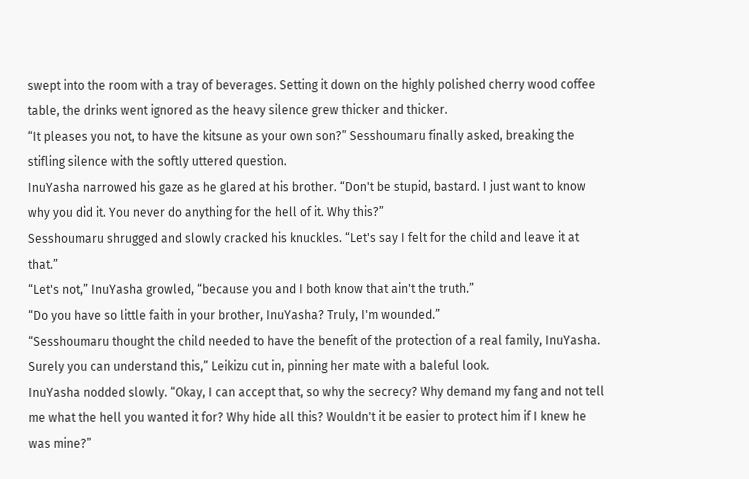swept into the room with a tray of beverages. Setting it down on the highly polished cherry wood coffee table, the drinks went ignored as the heavy silence grew thicker and thicker.
“It pleases you not, to have the kitsune as your own son?” Sesshoumaru finally asked, breaking the stifling silence with the softly uttered question.
InuYasha narrowed his gaze as he glared at his brother. “Don't be stupid, bastard. I just want to know why you did it. You never do anything for the hell of it. Why this?”
Sesshoumaru shrugged and slowly cracked his knuckles. “Let's say I felt for the child and leave it at that.”
“Let's not,” InuYasha growled, “because you and I both know that ain't the truth.”
“Do you have so little faith in your brother, InuYasha? Truly, I'm wounded.”
“Sesshoumaru thought the child needed to have the benefit of the protection of a real family, InuYasha. Surely you can understand this,” Leikizu cut in, pinning her mate with a baleful look.
InuYasha nodded slowly. “Okay, I can accept that, so why the secrecy? Why demand my fang and not tell me what the hell you wanted it for? Why hide all this? Wouldn't it be easier to protect him if I knew he was mine?”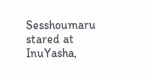Sesshoumaru stared at InuYasha,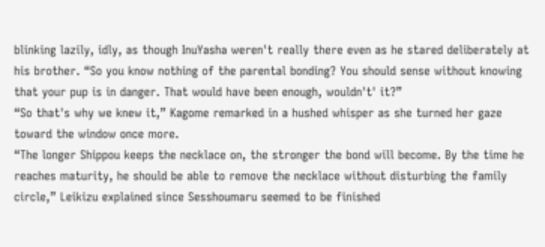blinking lazily, idly, as though InuYasha weren't really there even as he stared deliberately at his brother. “So you know nothing of the parental bonding? You should sense without knowing that your pup is in danger. That would have been enough, wouldn't' it?”
“So that's why we knew it,” Kagome remarked in a hushed whisper as she turned her gaze toward the window once more.
“The longer Shippou keeps the necklace on, the stronger the bond will become. By the time he reaches maturity, he should be able to remove the necklace without disturbing the family circle,” Leikizu explained since Sesshoumaru seemed to be finished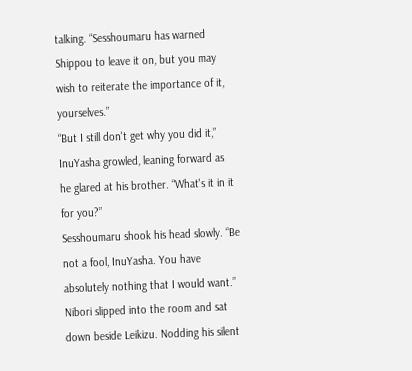talking. “Sesshoumaru has warned Shippou to leave it on, but you may wish to reiterate the importance of it, yourselves.”
“But I still don't get why you did it,” InuYasha growled, leaning forward as he glared at his brother. “What's it in it for you?”
Sesshoumaru shook his head slowly. “Be not a fool, InuYasha. You have absolutely nothing that I would want.”
Nibori slipped into the room and sat down beside Leikizu. Nodding his silent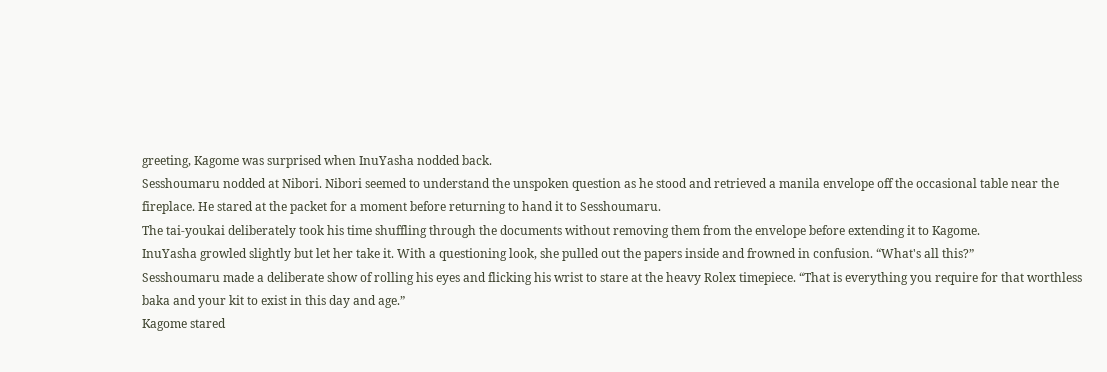greeting, Kagome was surprised when InuYasha nodded back.
Sesshoumaru nodded at Nibori. Nibori seemed to understand the unspoken question as he stood and retrieved a manila envelope off the occasional table near the fireplace. He stared at the packet for a moment before returning to hand it to Sesshoumaru.
The tai-youkai deliberately took his time shuffling through the documents without removing them from the envelope before extending it to Kagome.
InuYasha growled slightly but let her take it. With a questioning look, she pulled out the papers inside and frowned in confusion. “What's all this?”
Sesshoumaru made a deliberate show of rolling his eyes and flicking his wrist to stare at the heavy Rolex timepiece. “That is everything you require for that worthless baka and your kit to exist in this day and age.”
Kagome stared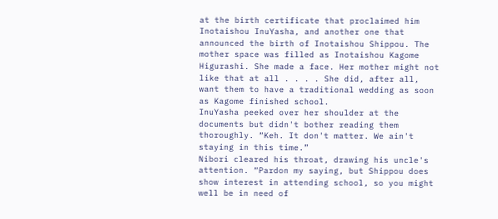at the birth certificate that proclaimed him Inotaishou InuYasha, and another one that announced the birth of Inotaishou Shippou. The mother space was filled as Inotaishou Kagome Higurashi. She made a face. Her mother might not like that at all . . . . She did, after all, want them to have a traditional wedding as soon as Kagome finished school.
InuYasha peeked over her shoulder at the documents but didn't bother reading them thoroughly. “Keh. It don't matter. We ain't staying in this time.”
Nibori cleared his throat, drawing his uncle's attention. “Pardon my saying, but Shippou does show interest in attending school, so you might well be in need of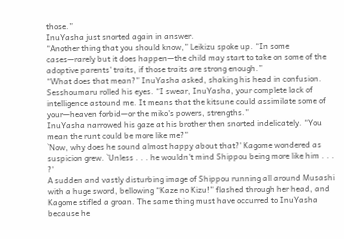those.”
InuYasha just snorted again in answer.
“Another thing that you should know,” Leikizu spoke up. “In some cases—rarely but it does happen—the child may start to take on some of the adoptive parents' traits, if those traits are strong enough.”
“What does that mean?” InuYasha asked, shaking his head in confusion.
Sesshoumaru rolled his eyes. “I swear, InuYasha, your complete lack of intelligence astound me. It means that the kitsune could assimilate some of your—heaven forbid—or the miko's powers, strengths.”
InuYasha narrowed his gaze at his brother then snorted indelicately. “You mean the runt could be more like me?”
`Now, why does he sound almost happy about that?' Kagome wondered as suspicion grew. `Unless . . . he wouldn't mind Shippou being more like him . . . ?'
A sudden and vastly disturbing image of Shippou running all around Musashi with a huge sword, bellowing “Kaze no Kizu!” flashed through her head, and Kagome stifled a groan. The same thing must have occurred to InuYasha because he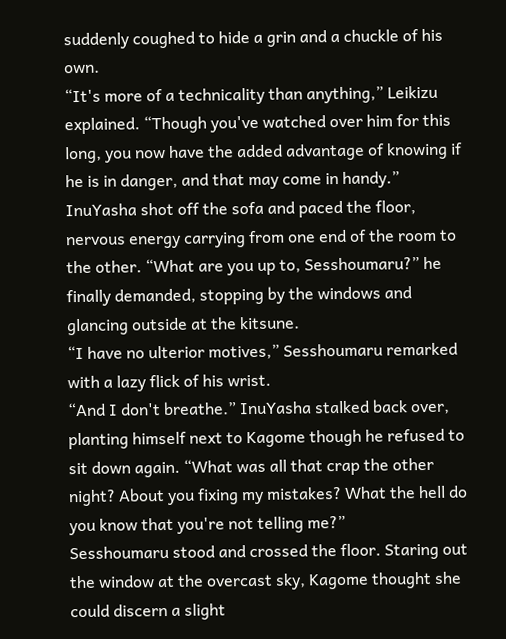suddenly coughed to hide a grin and a chuckle of his own.
“It's more of a technicality than anything,” Leikizu explained. “Though you've watched over him for this long, you now have the added advantage of knowing if he is in danger, and that may come in handy.”
InuYasha shot off the sofa and paced the floor, nervous energy carrying from one end of the room to the other. “What are you up to, Sesshoumaru?” he finally demanded, stopping by the windows and glancing outside at the kitsune.
“I have no ulterior motives,” Sesshoumaru remarked with a lazy flick of his wrist.
“And I don't breathe.” InuYasha stalked back over, planting himself next to Kagome though he refused to sit down again. “What was all that crap the other night? About you fixing my mistakes? What the hell do you know that you're not telling me?”
Sesshoumaru stood and crossed the floor. Staring out the window at the overcast sky, Kagome thought she could discern a slight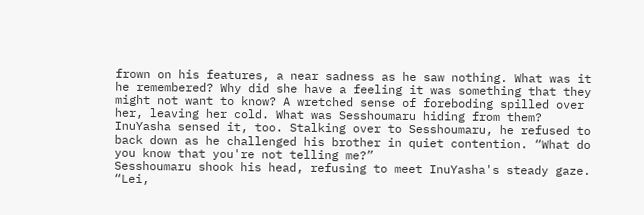frown on his features, a near sadness as he saw nothing. What was it he remembered? Why did she have a feeling it was something that they might not want to know? A wretched sense of foreboding spilled over her, leaving her cold. What was Sesshoumaru hiding from them?
InuYasha sensed it, too. Stalking over to Sesshoumaru, he refused to back down as he challenged his brother in quiet contention. “What do you know that you're not telling me?”
Sesshoumaru shook his head, refusing to meet InuYasha's steady gaze. “Lei,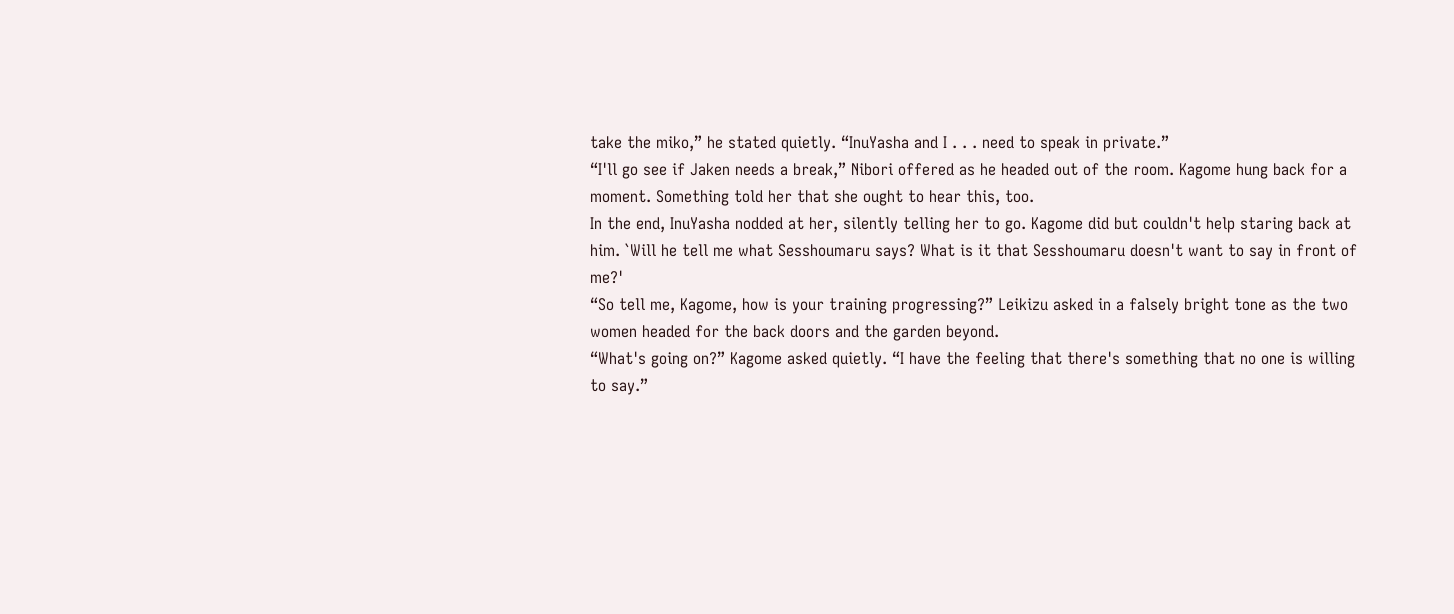take the miko,” he stated quietly. “InuYasha and I . . . need to speak in private.”
“I'll go see if Jaken needs a break,” Nibori offered as he headed out of the room. Kagome hung back for a moment. Something told her that she ought to hear this, too.
In the end, InuYasha nodded at her, silently telling her to go. Kagome did but couldn't help staring back at him. `Will he tell me what Sesshoumaru says? What is it that Sesshoumaru doesn't want to say in front of me?'
“So tell me, Kagome, how is your training progressing?” Leikizu asked in a falsely bright tone as the two women headed for the back doors and the garden beyond.
“What's going on?” Kagome asked quietly. “I have the feeling that there's something that no one is willing to say.”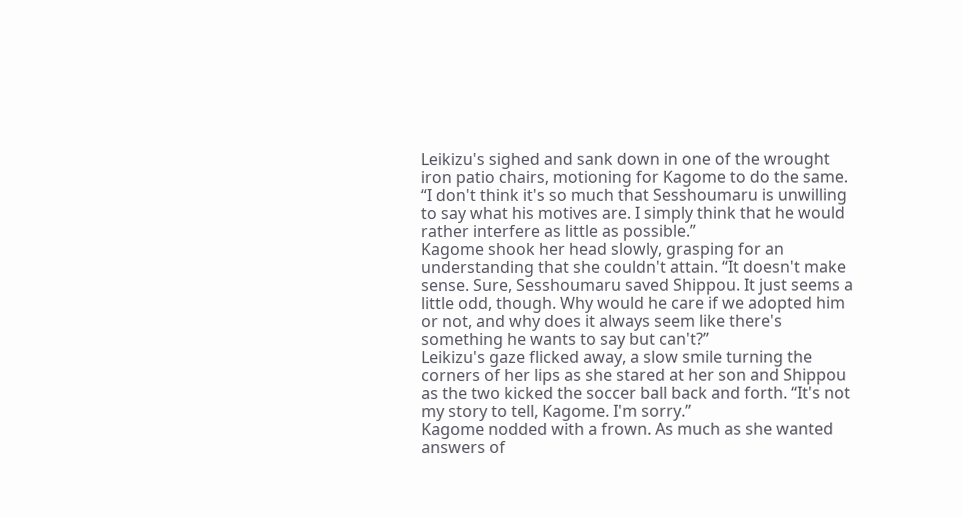Leikizu's sighed and sank down in one of the wrought iron patio chairs, motioning for Kagome to do the same. “I don't think it's so much that Sesshoumaru is unwilling to say what his motives are. I simply think that he would rather interfere as little as possible.”
Kagome shook her head slowly, grasping for an understanding that she couldn't attain. “It doesn't make sense. Sure, Sesshoumaru saved Shippou. It just seems a little odd, though. Why would he care if we adopted him or not, and why does it always seem like there's something he wants to say but can't?”
Leikizu's gaze flicked away, a slow smile turning the corners of her lips as she stared at her son and Shippou as the two kicked the soccer ball back and forth. “It's not my story to tell, Kagome. I'm sorry.”
Kagome nodded with a frown. As much as she wanted answers of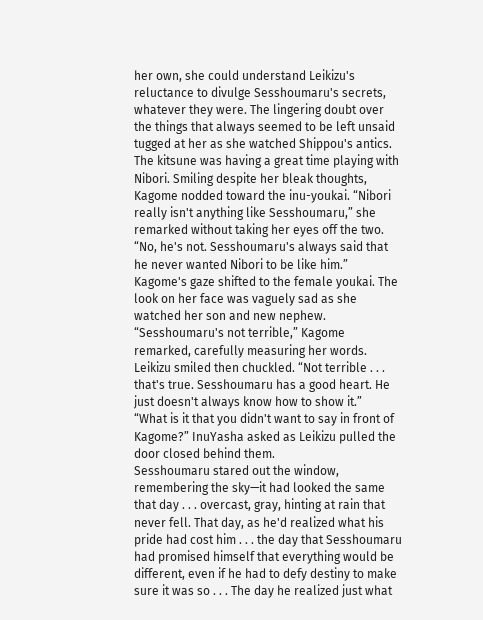her own, she could understand Leikizu's reluctance to divulge Sesshoumaru's secrets, whatever they were. The lingering doubt over the things that always seemed to be left unsaid tugged at her as she watched Shippou's antics. The kitsune was having a great time playing with Nibori. Smiling despite her bleak thoughts, Kagome nodded toward the inu-youkai. “Nibori really isn't anything like Sesshoumaru,” she remarked without taking her eyes off the two.
“No, he's not. Sesshoumaru's always said that he never wanted Nibori to be like him.”
Kagome's gaze shifted to the female youkai. The look on her face was vaguely sad as she watched her son and new nephew. “Sesshoumaru's not terrible,” Kagome remarked, carefully measuring her words.
Leikizu smiled then chuckled. “Not terrible . . . that's true. Sesshoumaru has a good heart. He just doesn't always know how to show it.”
“What is it that you didn't want to say in front of Kagome?” InuYasha asked as Leikizu pulled the door closed behind them.
Sesshoumaru stared out the window, remembering the sky—it had looked the same that day . . . overcast, gray, hinting at rain that never fell. That day, as he'd realized what his pride had cost him . . . the day that Sesshoumaru had promised himself that everything would be different, even if he had to defy destiny to make sure it was so . . . The day he realized just what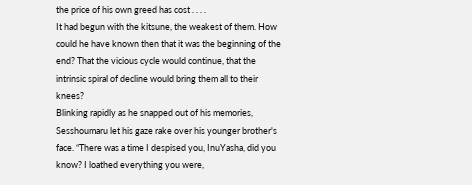the price of his own greed has cost . . . .
It had begun with the kitsune, the weakest of them. How could he have known then that it was the beginning of the end? That the vicious cycle would continue, that the intrinsic spiral of decline would bring them all to their knees?
Blinking rapidly as he snapped out of his memories, Sesshoumaru let his gaze rake over his younger brother's face. “There was a time I despised you, InuYasha, did you know? I loathed everything you were,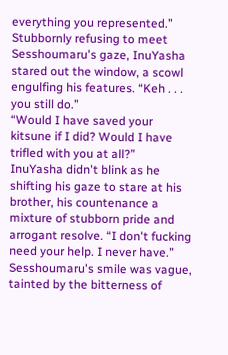everything you represented.”
Stubbornly refusing to meet Sesshoumaru's gaze, InuYasha stared out the window, a scowl engulfing his features. “Keh . . . you still do.”
“Would I have saved your kitsune if I did? Would I have trifled with you at all?”
InuYasha didn't blink as he shifting his gaze to stare at his brother, his countenance a mixture of stubborn pride and arrogant resolve. “I don't fucking need your help. I never have.”
Sesshoumaru's smile was vague, tainted by the bitterness of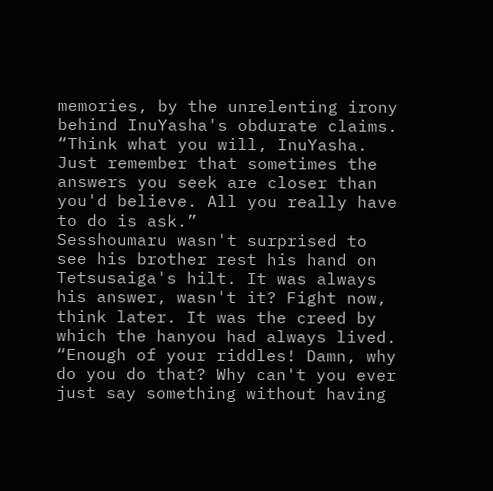memories, by the unrelenting irony behind InuYasha's obdurate claims. “Think what you will, InuYasha. Just remember that sometimes the answers you seek are closer than you'd believe. All you really have to do is ask.”
Sesshoumaru wasn't surprised to see his brother rest his hand on Tetsusaiga's hilt. It was always his answer, wasn't it? Fight now, think later. It was the creed by which the hanyou had always lived. “Enough of your riddles! Damn, why do you do that? Why can't you ever just say something without having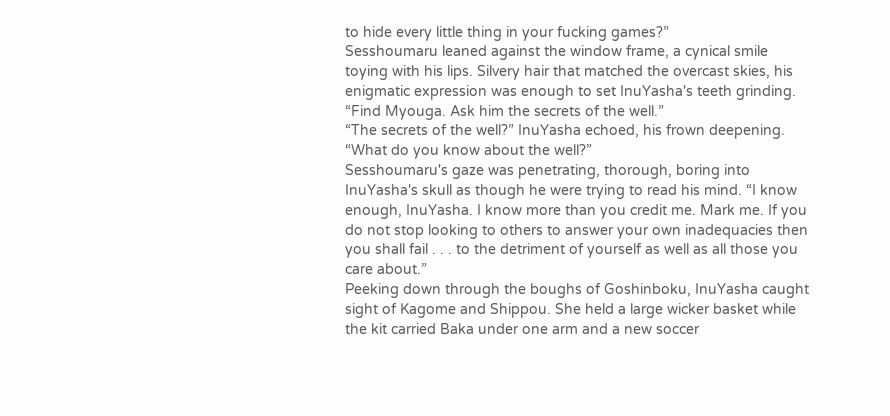to hide every little thing in your fucking games?”
Sesshoumaru leaned against the window frame, a cynical smile toying with his lips. Silvery hair that matched the overcast skies, his enigmatic expression was enough to set InuYasha's teeth grinding. “Find Myouga. Ask him the secrets of the well.”
“The secrets of the well?” InuYasha echoed, his frown deepening. “What do you know about the well?”
Sesshoumaru's gaze was penetrating, thorough, boring into InuYasha's skull as though he were trying to read his mind. “I know enough, InuYasha. I know more than you credit me. Mark me. If you do not stop looking to others to answer your own inadequacies then you shall fail . . . to the detriment of yourself as well as all those you care about.”
Peeking down through the boughs of Goshinboku, InuYasha caught sight of Kagome and Shippou. She held a large wicker basket while the kit carried Baka under one arm and a new soccer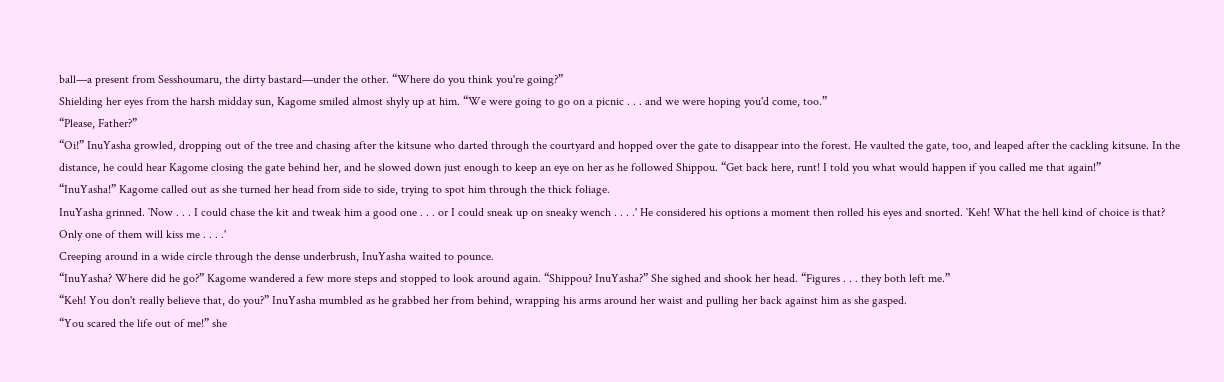ball—a present from Sesshoumaru, the dirty bastard—under the other. “Where do you think you're going?”
Shielding her eyes from the harsh midday sun, Kagome smiled almost shyly up at him. “We were going to go on a picnic . . . and we were hoping you'd come, too.”
“Please, Father?”
“Oi!” InuYasha growled, dropping out of the tree and chasing after the kitsune who darted through the courtyard and hopped over the gate to disappear into the forest. He vaulted the gate, too, and leaped after the cackling kitsune. In the distance, he could hear Kagome closing the gate behind her, and he slowed down just enough to keep an eye on her as he followed Shippou. “Get back here, runt! I told you what would happen if you called me that again!”
“InuYasha!” Kagome called out as she turned her head from side to side, trying to spot him through the thick foliage.
InuYasha grinned. `Now . . . I could chase the kit and tweak him a good one . . . or I could sneak up on sneaky wench . . . .' He considered his options a moment then rolled his eyes and snorted. `Keh! What the hell kind of choice is that? Only one of them will kiss me . . . .'
Creeping around in a wide circle through the dense underbrush, InuYasha waited to pounce.
“InuYasha? Where did he go?” Kagome wandered a few more steps and stopped to look around again. “Shippou? InuYasha?” She sighed and shook her head. “Figures . . . they both left me.”
“Keh! You don't really believe that, do you?” InuYasha mumbled as he grabbed her from behind, wrapping his arms around her waist and pulling her back against him as she gasped.
“You scared the life out of me!” she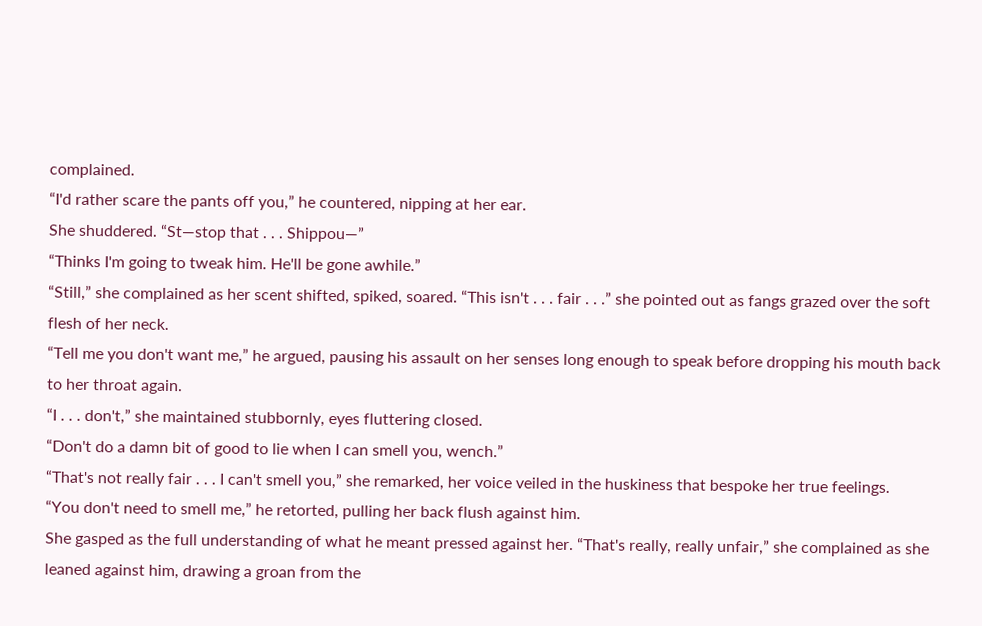complained.
“I'd rather scare the pants off you,” he countered, nipping at her ear.
She shuddered. “St—stop that . . . Shippou—”
“Thinks I'm going to tweak him. He'll be gone awhile.”
“Still,” she complained as her scent shifted, spiked, soared. “This isn't . . . fair . . .” she pointed out as fangs grazed over the soft flesh of her neck.
“Tell me you don't want me,” he argued, pausing his assault on her senses long enough to speak before dropping his mouth back to her throat again.
“I . . . don't,” she maintained stubbornly, eyes fluttering closed.
“Don't do a damn bit of good to lie when I can smell you, wench.”
“That's not really fair . . . I can't smell you,” she remarked, her voice veiled in the huskiness that bespoke her true feelings.
“You don't need to smell me,” he retorted, pulling her back flush against him.
She gasped as the full understanding of what he meant pressed against her. “That's really, really unfair,” she complained as she leaned against him, drawing a groan from the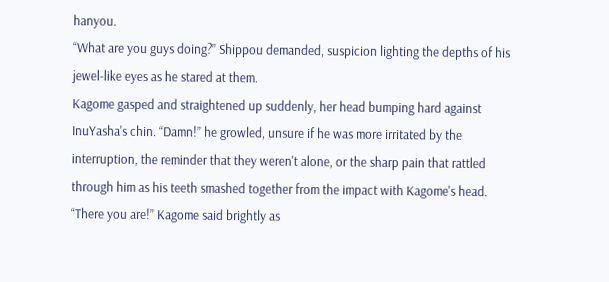hanyou.
“What are you guys doing?” Shippou demanded, suspicion lighting the depths of his jewel-like eyes as he stared at them.
Kagome gasped and straightened up suddenly, her head bumping hard against InuYasha's chin. “Damn!” he growled, unsure if he was more irritated by the interruption, the reminder that they weren't alone, or the sharp pain that rattled through him as his teeth smashed together from the impact with Kagome's head.
“There you are!” Kagome said brightly as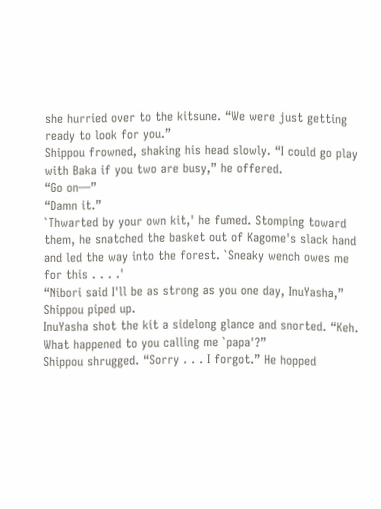she hurried over to the kitsune. “We were just getting ready to look for you.”
Shippou frowned, shaking his head slowly. “I could go play with Baka if you two are busy,” he offered.
“Go on—”
“Damn it.”
`Thwarted by your own kit,' he fumed. Stomping toward them, he snatched the basket out of Kagome's slack hand and led the way into the forest. `Sneaky wench owes me for this . . . .'
“Nibori said I'll be as strong as you one day, InuYasha,” Shippou piped up.
InuYasha shot the kit a sidelong glance and snorted. “Keh. What happened to you calling me `papa'?”
Shippou shrugged. “Sorry . . . I forgot.” He hopped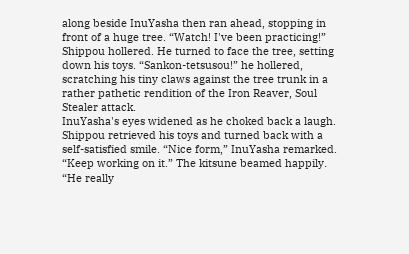along beside InuYasha then ran ahead, stopping in front of a huge tree. “Watch! I've been practicing!” Shippou hollered. He turned to face the tree, setting down his toys. “Sankon-tetsusou!” he hollered, scratching his tiny claws against the tree trunk in a rather pathetic rendition of the Iron Reaver, Soul Stealer attack.
InuYasha's eyes widened as he choked back a laugh. Shippou retrieved his toys and turned back with a self-satisfied smile. “Nice form,” InuYasha remarked. “Keep working on it.” The kitsune beamed happily.
“He really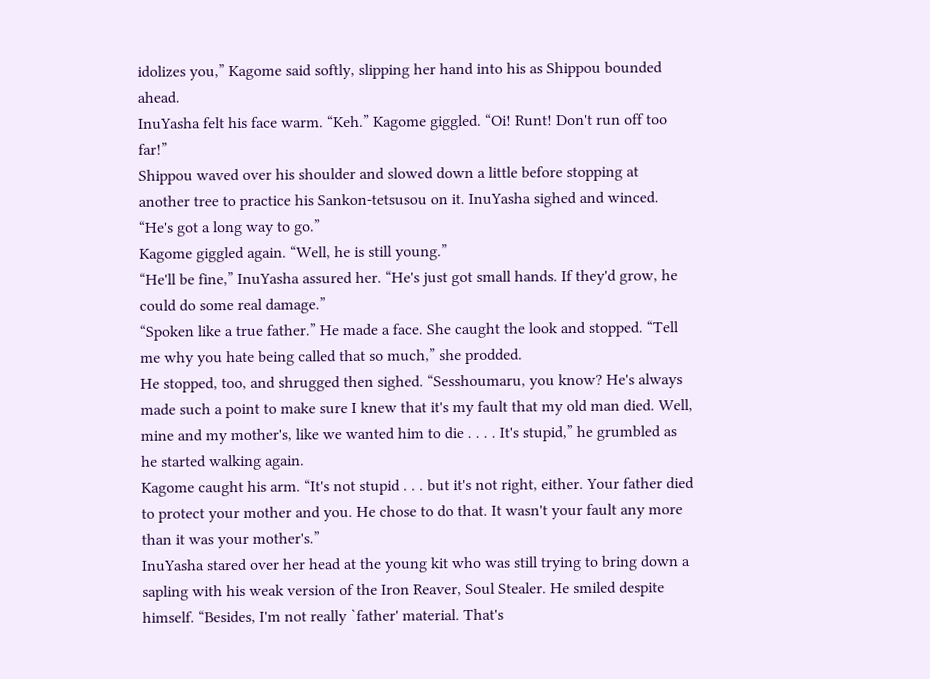idolizes you,” Kagome said softly, slipping her hand into his as Shippou bounded ahead.
InuYasha felt his face warm. “Keh.” Kagome giggled. “Oi! Runt! Don't run off too far!”
Shippou waved over his shoulder and slowed down a little before stopping at another tree to practice his Sankon-tetsusou on it. InuYasha sighed and winced. “He's got a long way to go.”
Kagome giggled again. “Well, he is still young.”
“He'll be fine,” InuYasha assured her. “He's just got small hands. If they'd grow, he could do some real damage.”
“Spoken like a true father.” He made a face. She caught the look and stopped. “Tell me why you hate being called that so much,” she prodded.
He stopped, too, and shrugged then sighed. “Sesshoumaru, you know? He's always made such a point to make sure I knew that it's my fault that my old man died. Well, mine and my mother's, like we wanted him to die . . . . It's stupid,” he grumbled as he started walking again.
Kagome caught his arm. “It's not stupid . . . but it's not right, either. Your father died to protect your mother and you. He chose to do that. It wasn't your fault any more than it was your mother's.”
InuYasha stared over her head at the young kit who was still trying to bring down a sapling with his weak version of the Iron Reaver, Soul Stealer. He smiled despite himself. “Besides, I'm not really `father' material. That's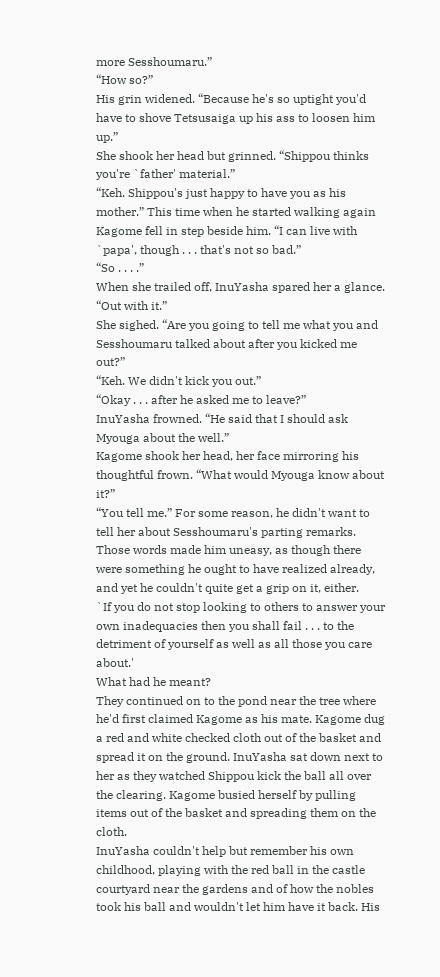more Sesshoumaru.”
“How so?”
His grin widened. “Because he's so uptight you'd have to shove Tetsusaiga up his ass to loosen him up.”
She shook her head but grinned. “Shippou thinks you're `father' material.”
“Keh. Shippou's just happy to have you as his mother.” This time when he started walking again Kagome fell in step beside him. “I can live with `papa', though . . . that's not so bad.”
“So . . . .”
When she trailed off, InuYasha spared her a glance. “Out with it.”
She sighed. “Are you going to tell me what you and Sesshoumaru talked about after you kicked me out?”
“Keh. We didn't kick you out.”
“Okay . . . after he asked me to leave?”
InuYasha frowned. “He said that I should ask Myouga about the well.”
Kagome shook her head, her face mirroring his thoughtful frown. “What would Myouga know about it?”
“You tell me.” For some reason, he didn't want to tell her about Sesshoumaru's parting remarks. Those words made him uneasy, as though there were something he ought to have realized already, and yet he couldn't quite get a grip on it, either.
`If you do not stop looking to others to answer your own inadequacies then you shall fail . . . to the detriment of yourself as well as all those you care about.'
What had he meant?
They continued on to the pond near the tree where he'd first claimed Kagome as his mate. Kagome dug a red and white checked cloth out of the basket and spread it on the ground. InuYasha sat down next to her as they watched Shippou kick the ball all over the clearing. Kagome busied herself by pulling items out of the basket and spreading them on the cloth.
InuYasha couldn't help but remember his own childhood, playing with the red ball in the castle courtyard near the gardens and of how the nobles took his ball and wouldn't let him have it back. His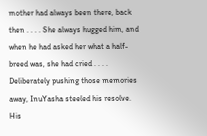mother had always been there, back then . . . . She always hugged him, and when he had asked her what a half-breed was, she had cried . . . .
Deliberately pushing those memories away, InuYasha steeled his resolve. His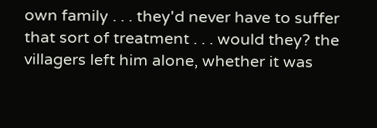own family . . . they'd never have to suffer that sort of treatment . . . would they? the villagers left him alone, whether it was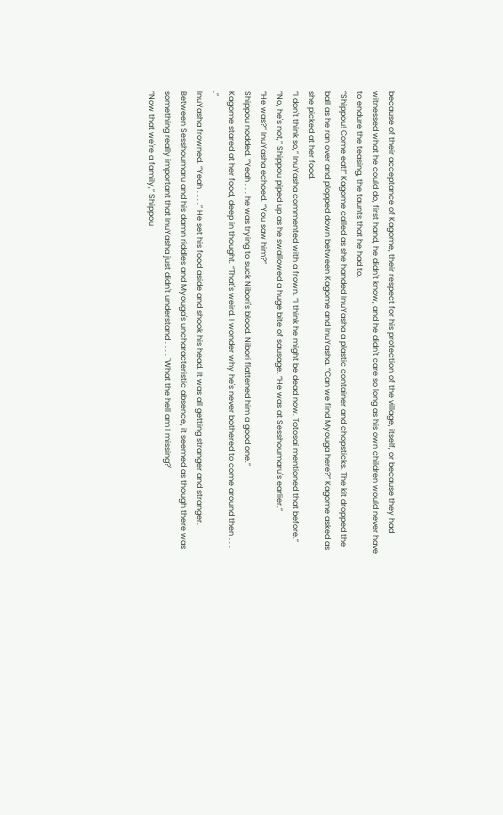because of their acceptance of Kagome, their respect for his protection of the village, itself, or because they had witnessed what he could do, first hand, he didn't know, and he didn't care so long as his own children would never have to endure the teasing, the taunts that he had to.
“Shippou! Come eat!” Kagome called as she handed InuYasha a plastic container and chopsticks. The kit dropped the ball as he ran over and plopped down between Kagome and InuYasha. “Can we find Myouga here?” Kagome asked as she picked at her food.
“I don't think so,” InuYasha commented with a frown. “I think he might be dead now. Totosai mentioned that before.”
“No, he's not,” Shippou piped up as he swallowed a huge bite of sausage. “He was at Sesshoumaru's earlier.”
“He was?” InuYasha echoed. “You saw him?”
Shippou nodded. “Yeah . . . he was trying to suck Nibori's blood. Nibori flattened him a good one.”
Kagome stared at her food, deep in thought. “That's weird. I wonder why he's never bothered to come around then . . . .”
InuYasha frowned. “Yeah . . . .” He set his food aside and shook his head. It was all getting stranger and stranger. Between Sesshoumaru and his damn riddles and Myouga's uncharacteristic absence, it seemed as though there was something really important that InuYasha just didn't understand . . . . `What the hell am I missing?'
“Now that we're a family,” Shippou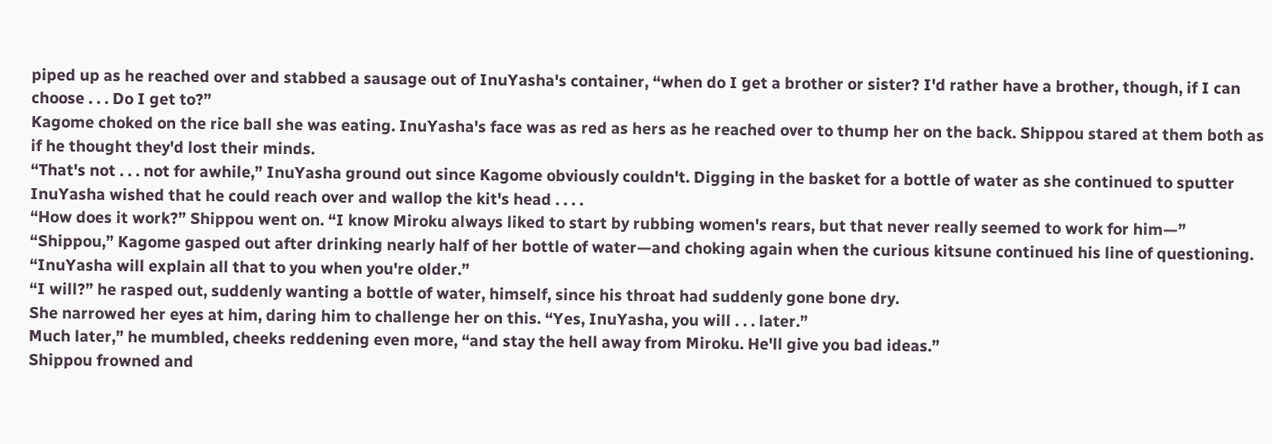piped up as he reached over and stabbed a sausage out of InuYasha's container, “when do I get a brother or sister? I'd rather have a brother, though, if I can choose . . . Do I get to?”
Kagome choked on the rice ball she was eating. InuYasha's face was as red as hers as he reached over to thump her on the back. Shippou stared at them both as if he thought they'd lost their minds.
“That's not . . . not for awhile,” InuYasha ground out since Kagome obviously couldn't. Digging in the basket for a bottle of water as she continued to sputter InuYasha wished that he could reach over and wallop the kit's head . . . .
“How does it work?” Shippou went on. “I know Miroku always liked to start by rubbing women's rears, but that never really seemed to work for him—”
“Shippou,” Kagome gasped out after drinking nearly half of her bottle of water—and choking again when the curious kitsune continued his line of questioning. “InuYasha will explain all that to you when you're older.”
“I will?” he rasped out, suddenly wanting a bottle of water, himself, since his throat had suddenly gone bone dry.
She narrowed her eyes at him, daring him to challenge her on this. “Yes, InuYasha, you will . . . later.”
Much later,” he mumbled, cheeks reddening even more, “and stay the hell away from Miroku. He'll give you bad ideas.”
Shippou frowned and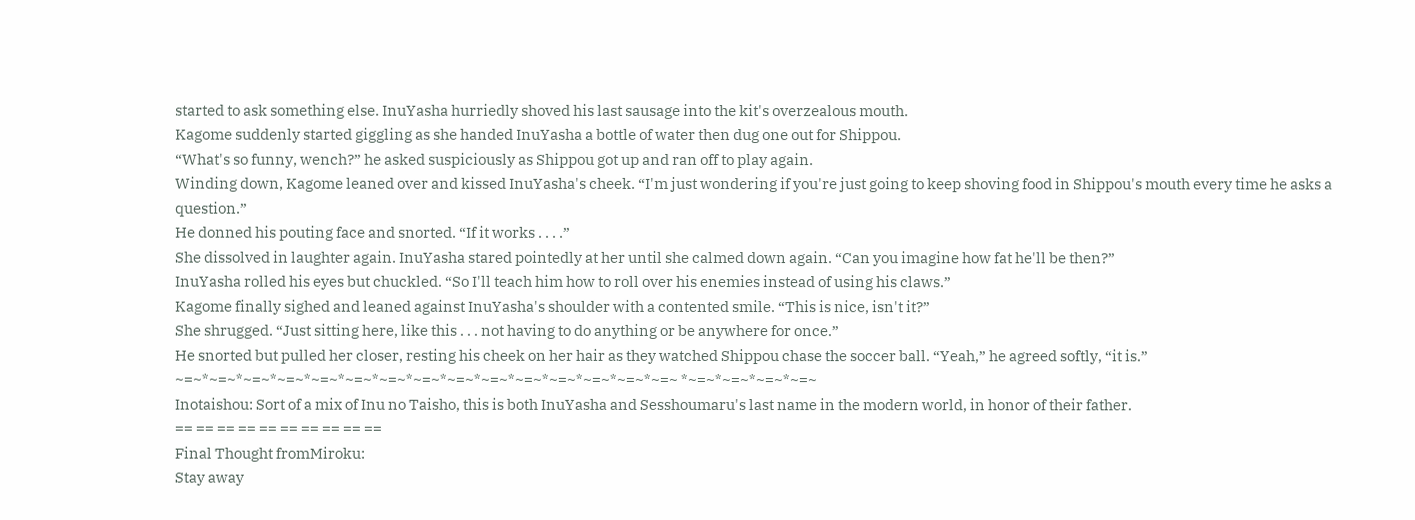started to ask something else. InuYasha hurriedly shoved his last sausage into the kit's overzealous mouth.
Kagome suddenly started giggling as she handed InuYasha a bottle of water then dug one out for Shippou.
“What's so funny, wench?” he asked suspiciously as Shippou got up and ran off to play again.
Winding down, Kagome leaned over and kissed InuYasha's cheek. “I'm just wondering if you're just going to keep shoving food in Shippou's mouth every time he asks a question.”
He donned his pouting face and snorted. “If it works . . . .”
She dissolved in laughter again. InuYasha stared pointedly at her until she calmed down again. “Can you imagine how fat he'll be then?”
InuYasha rolled his eyes but chuckled. “So I'll teach him how to roll over his enemies instead of using his claws.”
Kagome finally sighed and leaned against InuYasha's shoulder with a contented smile. “This is nice, isn't it?”
She shrugged. “Just sitting here, like this . . . not having to do anything or be anywhere for once.”
He snorted but pulled her closer, resting his cheek on her hair as they watched Shippou chase the soccer ball. “Yeah,” he agreed softly, “it is.”
~=~*~=~*~=~*~=~*~=~*~=~*~=~*~=~*~=~*~=~*~=~*~=~*~=~*~=~*~=~ *~=~*~=~*~=~*~=~
Inotaishou: Sort of a mix of Inu no Taisho, this is both InuYasha and Sesshoumaru's last name in the modern world, in honor of their father.
== == == == == == == == == ==
Final Thought fromMiroku:
Stay away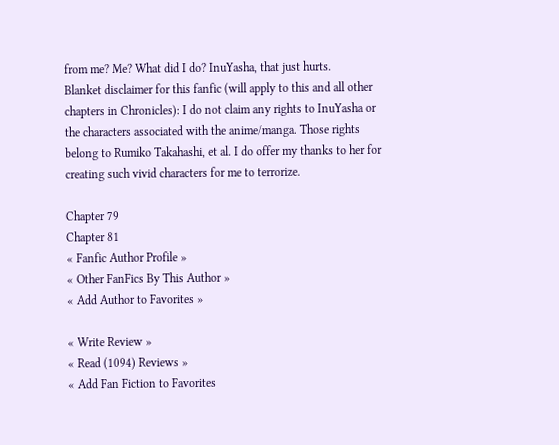from me? Me? What did I do? InuYasha, that just hurts.
Blanket disclaimer for this fanfic (will apply to this and all other chapters in Chronicles): I do not claim any rights to InuYasha or the characters associated with the anime/manga. Those rights belong to Rumiko Takahashi, et al. I do offer my thanks to her for creating such vivid characters for me to terrorize.

Chapter 79
Chapter 81
« Fanfic Author Profile »
« Other FanFics By This Author »
« Add Author to Favorites »

« Write Review »
« Read (1094) Reviews »
« Add Fan Fiction to Favorites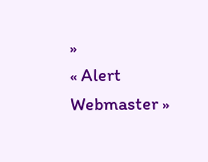»
« Alert Webmaster »